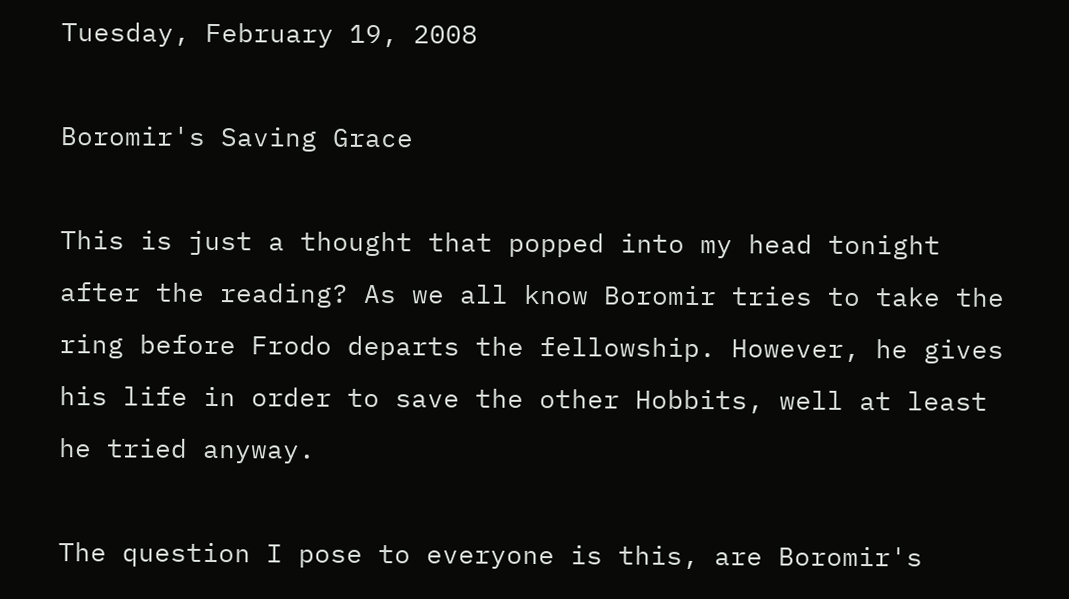Tuesday, February 19, 2008

Boromir's Saving Grace

This is just a thought that popped into my head tonight after the reading? As we all know Boromir tries to take the ring before Frodo departs the fellowship. However, he gives his life in order to save the other Hobbits, well at least he tried anyway.

The question I pose to everyone is this, are Boromir's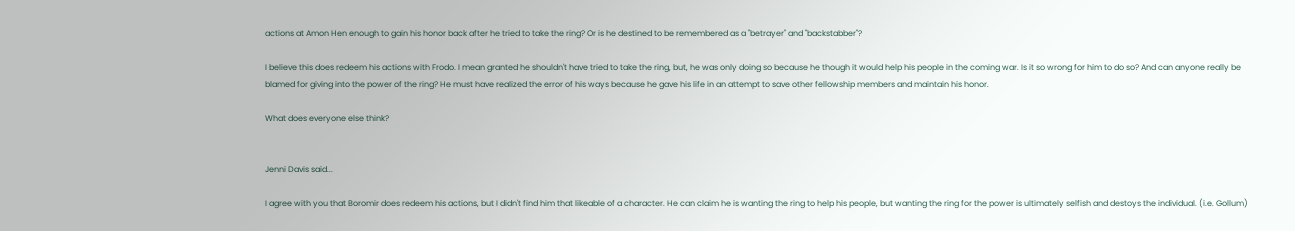actions at Amon Hen enough to gain his honor back after he tried to take the ring? Or is he destined to be remembered as a "betrayer" and "backstabber"?

I believe this does redeem his actions with Frodo. I mean granted he shouldn't have tried to take the ring, but, he was only doing so because he though it would help his people in the coming war. Is it so wrong for him to do so? And can anyone really be blamed for giving into the power of the ring? He must have realized the error of his ways because he gave his life in an attempt to save other fellowship members and maintain his honor.

What does everyone else think?


Jenni Davis said...

I agree with you that Boromir does redeem his actions, but I didn't find him that likeable of a character. He can claim he is wanting the ring to help his people, but wanting the ring for the power is ultimately selfish and destoys the individual. (i.e. Gollum)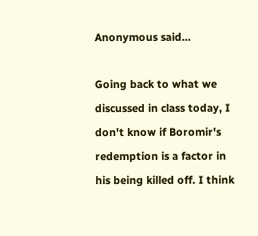Anonymous said...

Going back to what we discussed in class today, I don't know if Boromir's redemption is a factor in his being killed off. I think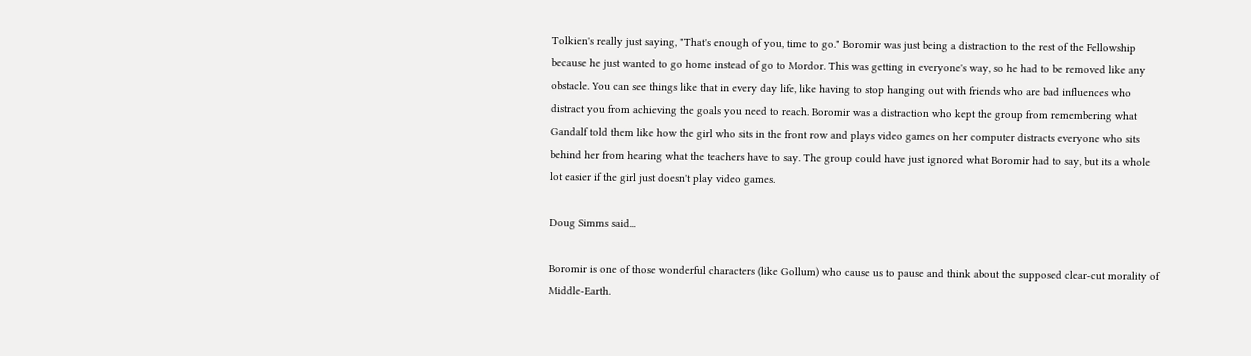Tolkien's really just saying, "That's enough of you, time to go." Boromir was just being a distraction to the rest of the Fellowship because he just wanted to go home instead of go to Mordor. This was getting in everyone's way, so he had to be removed like any obstacle. You can see things like that in every day life, like having to stop hanging out with friends who are bad influences who distract you from achieving the goals you need to reach. Boromir was a distraction who kept the group from remembering what Gandalf told them like how the girl who sits in the front row and plays video games on her computer distracts everyone who sits behind her from hearing what the teachers have to say. The group could have just ignored what Boromir had to say, but its a whole lot easier if the girl just doesn't play video games.

Doug Simms said...

Boromir is one of those wonderful characters (like Gollum) who cause us to pause and think about the supposed clear-cut morality of Middle-Earth.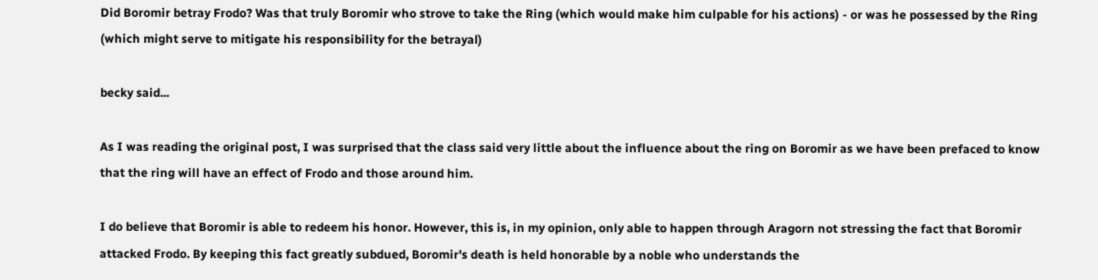Did Boromir betray Frodo? Was that truly Boromir who strove to take the Ring (which would make him culpable for his actions) - or was he possessed by the Ring (which might serve to mitigate his responsibility for the betrayal)

becky said...

As I was reading the original post, I was surprised that the class said very little about the influence about the ring on Boromir as we have been prefaced to know that the ring will have an effect of Frodo and those around him.

I do believe that Boromir is able to redeem his honor. However, this is, in my opinion, only able to happen through Aragorn not stressing the fact that Boromir attacked Frodo. By keeping this fact greatly subdued, Boromir's death is held honorable by a noble who understands the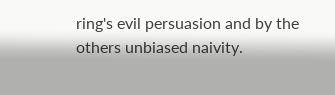ring's evil persuasion and by the others unbiased naivity.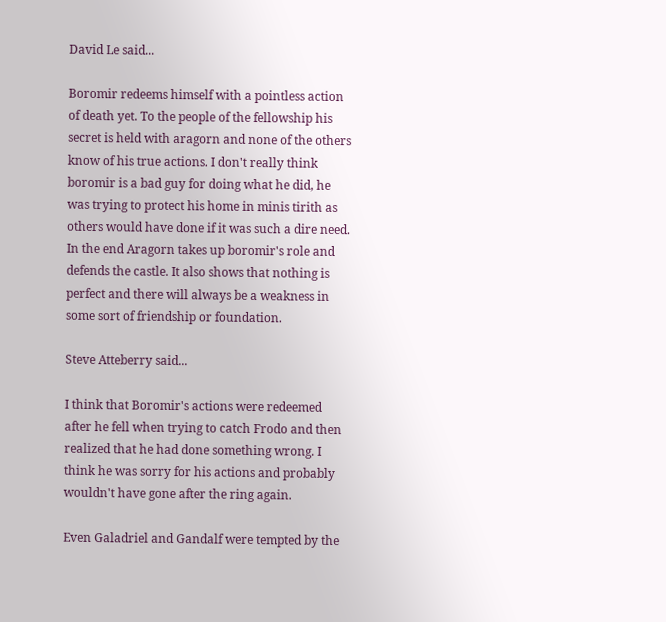David Le said...

Boromir redeems himself with a pointless action of death yet. To the people of the fellowship his secret is held with aragorn and none of the others know of his true actions. I don't really think boromir is a bad guy for doing what he did, he was trying to protect his home in minis tirith as others would have done if it was such a dire need. In the end Aragorn takes up boromir's role and defends the castle. It also shows that nothing is perfect and there will always be a weakness in some sort of friendship or foundation.

Steve Atteberry said...

I think that Boromir's actions were redeemed after he fell when trying to catch Frodo and then realized that he had done something wrong. I think he was sorry for his actions and probably wouldn't have gone after the ring again.

Even Galadriel and Gandalf were tempted by the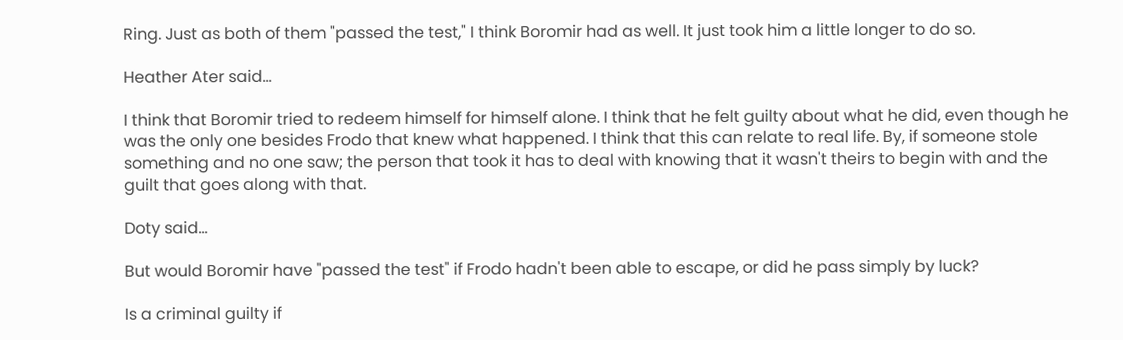Ring. Just as both of them "passed the test," I think Boromir had as well. It just took him a little longer to do so.

Heather Ater said...

I think that Boromir tried to redeem himself for himself alone. I think that he felt guilty about what he did, even though he was the only one besides Frodo that knew what happened. I think that this can relate to real life. By, if someone stole something and no one saw; the person that took it has to deal with knowing that it wasn't theirs to begin with and the guilt that goes along with that.

Doty said...

But would Boromir have "passed the test" if Frodo hadn't been able to escape, or did he pass simply by luck?

Is a criminal guilty if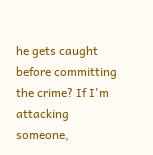he gets caught before committing the crime? If I'm attacking someone,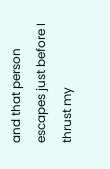and that person escapes just before I thrust my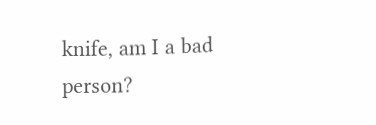knife, am I a bad person?